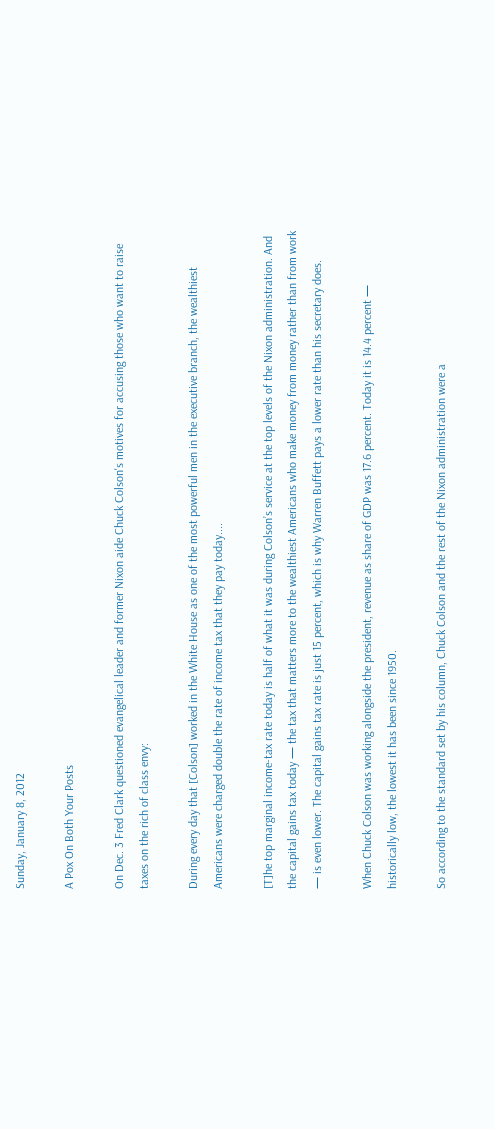Sunday, January 8, 2012

A Pox On Both Your Posts

On Dec. 3 Fred Clark questioned evangelical leader and former Nixon aide Chuck Colson's motives for accusing those who want to raise taxes on the rich of class envy:

During every day that [Colson] worked in the White House as one of the most powerful men in the executive branch, the wealthiest Americans were charged double the rate of income tax that they pay today....

[T]he top marginal income-tax rate today is half of what it was during Colson’s service at the top levels of the Nixon administration. And the capital gains tax today — the tax that matters more to the wealthiest Americans who make money from money rather than from work — is even lower. The capital gains tax rate is just 15 percent, which is why Warren Buffett pays a lower rate than his secretary does.

When Chuck Colson was working alongside the president, revenue as share of GDP was 17.6 percent. Today it is 14.4 percent — historically low, the lowest it has been since 1950.

So according to the standard set by his column, Chuck Colson and the rest of the Nixon administration were a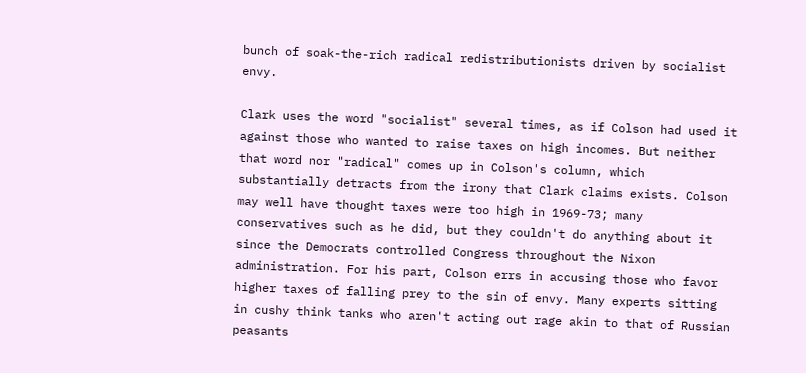bunch of soak-the-rich radical redistributionists driven by socialist envy.

Clark uses the word "socialist" several times, as if Colson had used it against those who wanted to raise taxes on high incomes. But neither that word nor "radical" comes up in Colson's column, which substantially detracts from the irony that Clark claims exists. Colson may well have thought taxes were too high in 1969-73; many conservatives such as he did, but they couldn't do anything about it since the Democrats controlled Congress throughout the Nixon administration. For his part, Colson errs in accusing those who favor higher taxes of falling prey to the sin of envy. Many experts sitting in cushy think tanks who aren't acting out rage akin to that of Russian peasants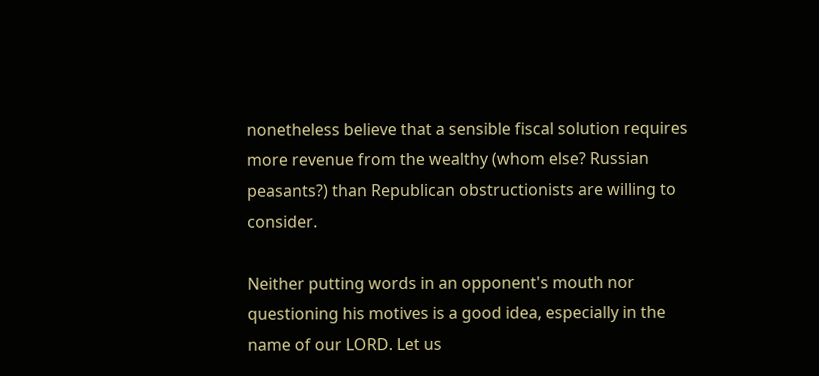nonetheless believe that a sensible fiscal solution requires more revenue from the wealthy (whom else? Russian peasants?) than Republican obstructionists are willing to consider.

Neither putting words in an opponent's mouth nor questioning his motives is a good idea, especially in the name of our LORD. Let us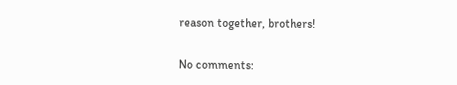reason together, brothers!

No comments: